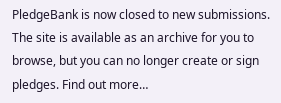PledgeBank is now closed to new submissions. The site is available as an archive for you to browse, but you can no longer create or sign pledges. Find out more…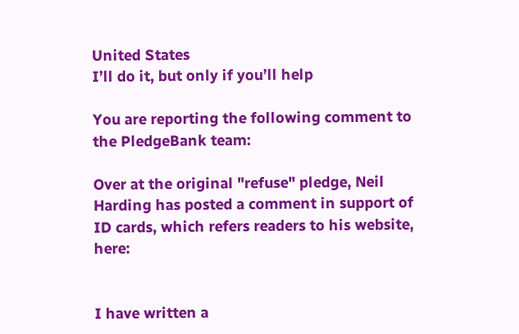United States
I’ll do it, but only if you’ll help

You are reporting the following comment to the PledgeBank team:

Over at the original "refuse" pledge, Neil Harding has posted a comment in support of ID cards, which refers readers to his website, here:


I have written a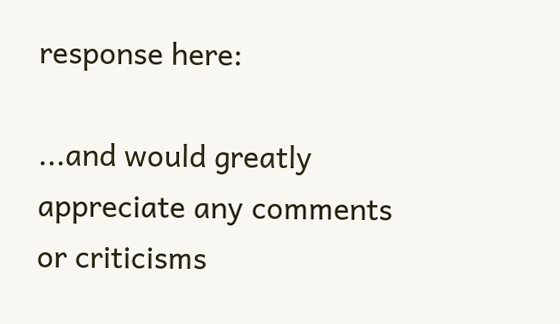response here:

...and would greatly appreciate any comments or criticisms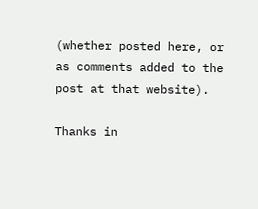(whether posted here, or as comments added to the post at that website).

Thanks in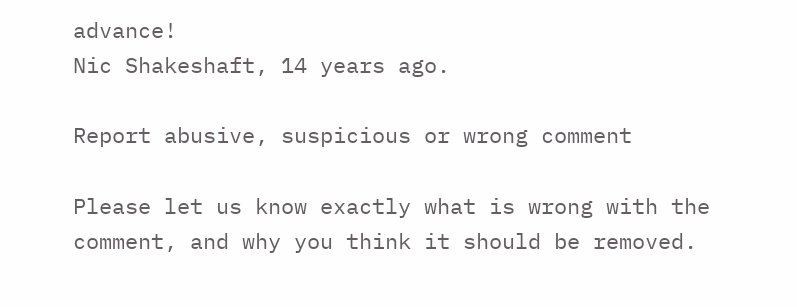advance!
Nic Shakeshaft, 14 years ago.

Report abusive, suspicious or wrong comment

Please let us know exactly what is wrong with the comment, and why you think it should be removed.